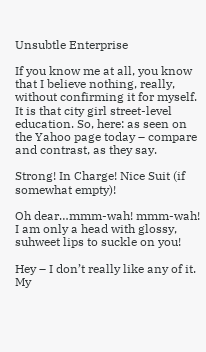Unsubtle Enterprise

If you know me at all, you know that I believe nothing, really, without confirming it for myself. It is that city girl street-level education. So, here: as seen on the Yahoo page today – compare and contrast, as they say.

Strong! In Charge! Nice Suit (if somewhat empty)!

Oh dear…mmm-wah! mmm-wah! I am only a head with glossy, suhweet lips to suckle on you!

Hey – I don’t really like any of it. My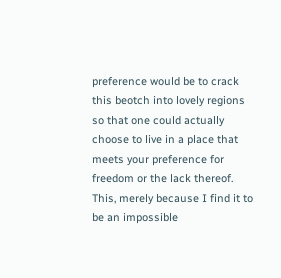preference would be to crack this beotch into lovely regions so that one could actually choose to live in a place that meets your preference for freedom or the lack thereof. This, merely because I find it to be an impossible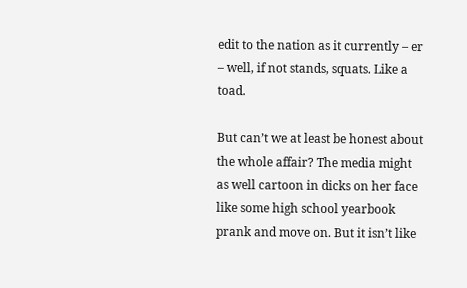edit to the nation as it currently – er – well, if not stands, squats. Like a toad.

But can’t we at least be honest about the whole affair? The media might as well cartoon in dicks on her face like some high school yearbook prank and move on. But it isn’t like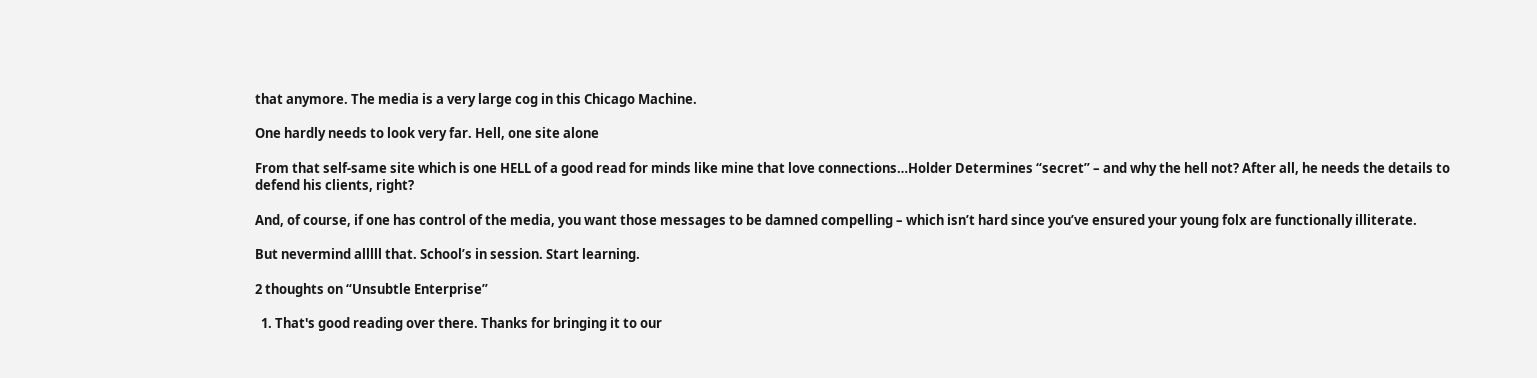that anymore. The media is a very large cog in this Chicago Machine.

One hardly needs to look very far. Hell, one site alone

From that self-same site which is one HELL of a good read for minds like mine that love connections…Holder Determines “secret” – and why the hell not? After all, he needs the details to defend his clients, right?

And, of course, if one has control of the media, you want those messages to be damned compelling – which isn’t hard since you’ve ensured your young folx are functionally illiterate.

But nevermind alllll that. School’s in session. Start learning.

2 thoughts on “Unsubtle Enterprise”

  1. That's good reading over there. Thanks for bringing it to our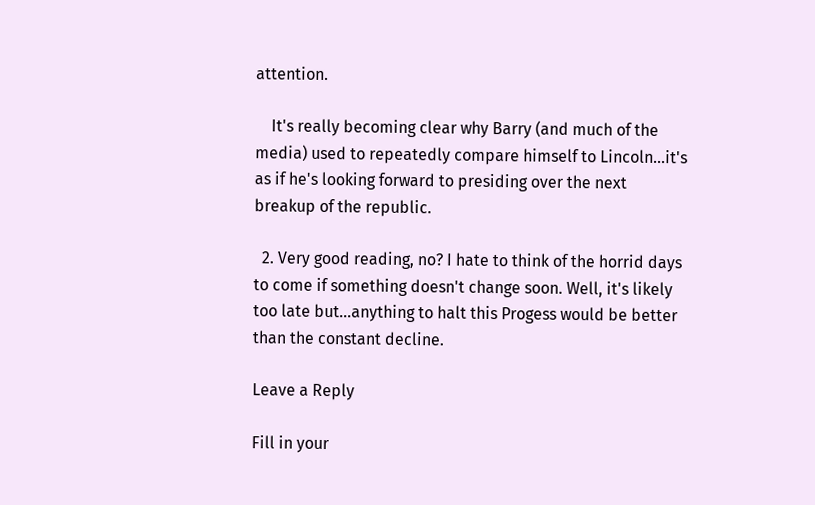attention.

    It's really becoming clear why Barry (and much of the media) used to repeatedly compare himself to Lincoln…it's as if he's looking forward to presiding over the next breakup of the republic.

  2. Very good reading, no? I hate to think of the horrid days to come if something doesn't change soon. Well, it's likely too late but…anything to halt this Progess would be better than the constant decline.

Leave a Reply

Fill in your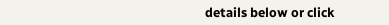details below or click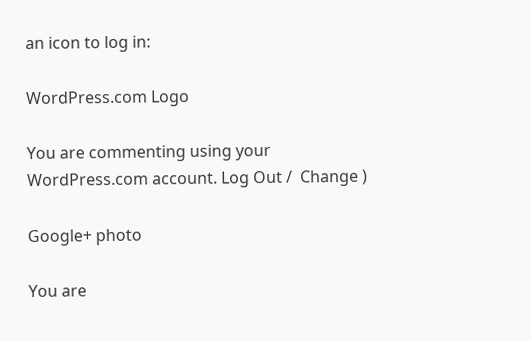an icon to log in:

WordPress.com Logo

You are commenting using your WordPress.com account. Log Out /  Change )

Google+ photo

You are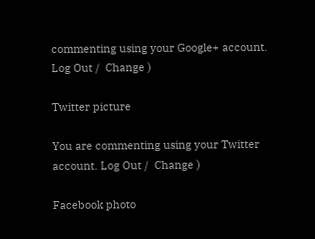commenting using your Google+ account. Log Out /  Change )

Twitter picture

You are commenting using your Twitter account. Log Out /  Change )

Facebook photo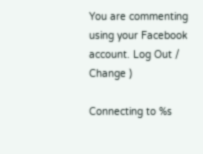You are commenting using your Facebook account. Log Out /  Change )

Connecting to %s